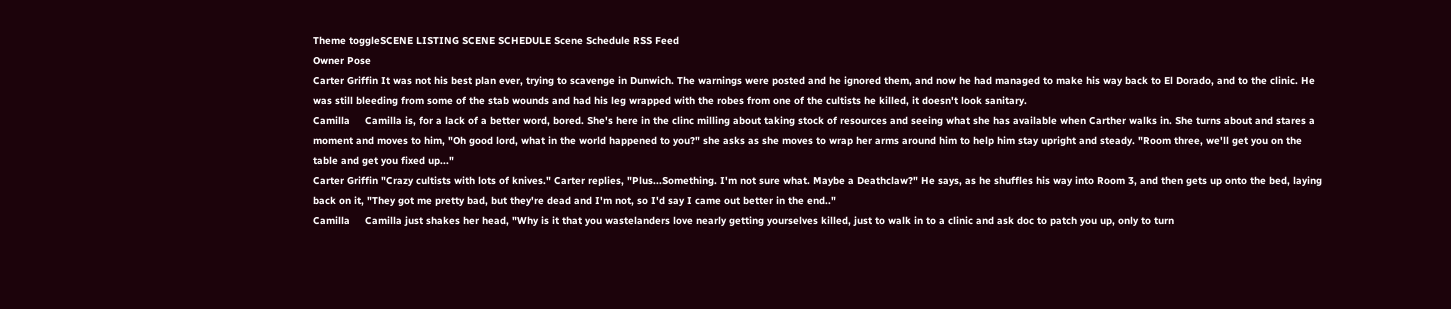Theme toggleSCENE LISTING SCENE SCHEDULE Scene Schedule RSS Feed
Owner Pose
Carter Griffin It was not his best plan ever, trying to scavenge in Dunwich. The warnings were posted and he ignored them, and now he had managed to make his way back to El Dorado, and to the clinic. He was still bleeding from some of the stab wounds and had his leg wrapped with the robes from one of the cultists he killed, it doesn't look sanitary.
Camilla     Camilla is, for a lack of a better word, bored. She's here in the clinc milling about taking stock of resources and seeing what she has available when Carther walks in. She turns about and stares a moment and moves to him, "Oh good lord, what in the world happened to you?" she asks as she moves to wrap her arms around him to help him stay upright and steady. "Room three, we'll get you on the table and get you fixed up..."
Carter Griffin "Crazy cultists with lots of knives." Carter replies, "Plus...Something. I'm not sure what. Maybe a Deathclaw?" He says, as he shuffles his way into Room 3, and then gets up onto the bed, laying back on it, "They got me pretty bad, but they're dead and I'm not, so I'd say I came out better in the end.."
Camilla     Camilla just shakes her head, "Why is it that you wastelanders love nearly getting yourselves killed, just to walk in to a clinic and ask doc to patch you up, only to turn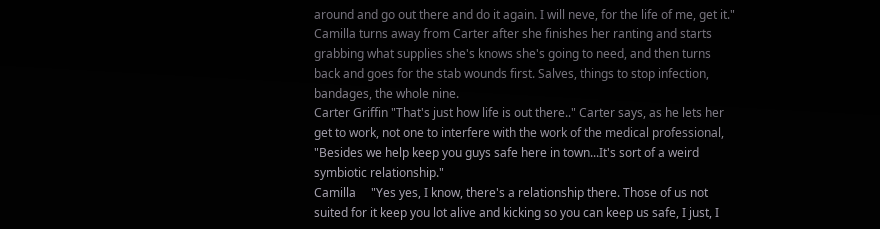around and go out there and do it again. I will neve, for the life of me, get it." Camilla turns away from Carter after she finishes her ranting and starts grabbing what supplies she's knows she's going to need, and then turns back and goes for the stab wounds first. Salves, things to stop infection, bandages, the whole nine.
Carter Griffin "That's just how life is out there.." Carter says, as he lets her get to work, not one to interfere with the work of the medical professional, "Besides we help keep you guys safe here in town...It's sort of a weird symbiotic relationship."
Camilla     "Yes yes, I know, there's a relationship there. Those of us not suited for it keep you lot alive and kicking so you can keep us safe, I just, I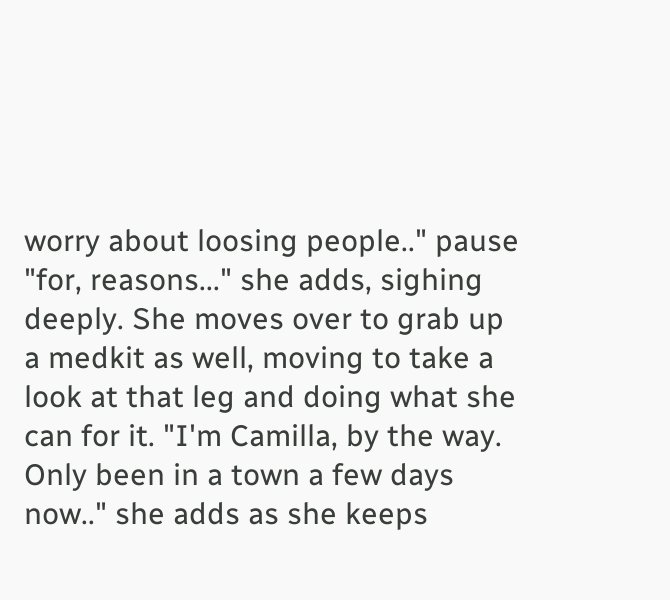worry about loosing people.." pause "for, reasons..." she adds, sighing deeply. She moves over to grab up a medkit as well, moving to take a look at that leg and doing what she can for it. "I'm Camilla, by the way. Only been in a town a few days now.." she adds as she keeps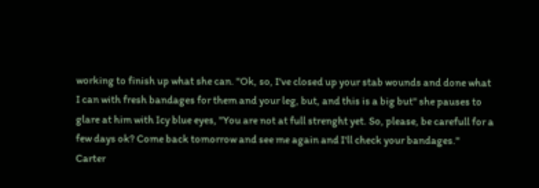working to finish up what she can. "Ok, so, I've closed up your stab wounds and done what I can with fresh bandages for them and your leg, but, and this is a big but" she pauses to glare at him with Icy blue eyes, "You are not at full strenght yet. So, please, be carefull for a few days ok? Come back tomorrow and see me again and I'll check your bandages."
Carter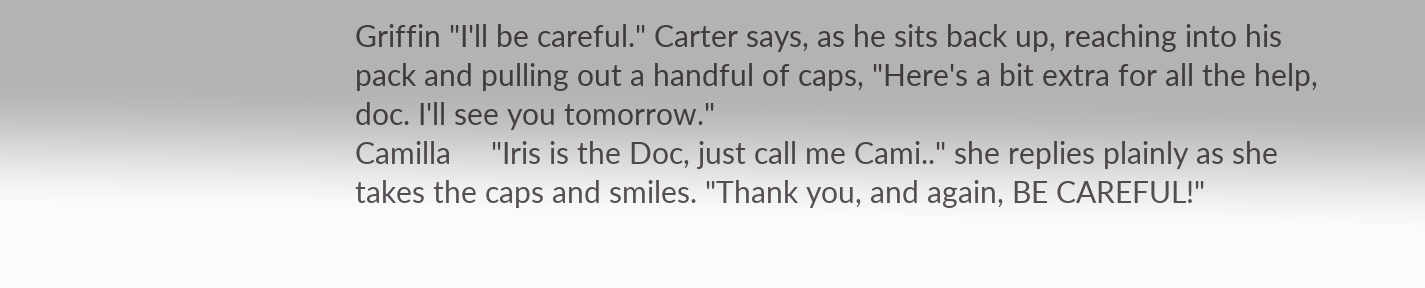Griffin "I'll be careful." Carter says, as he sits back up, reaching into his pack and pulling out a handful of caps, "Here's a bit extra for all the help, doc. I'll see you tomorrow."
Camilla     "Iris is the Doc, just call me Cami.." she replies plainly as she takes the caps and smiles. "Thank you, and again, BE CAREFUL!"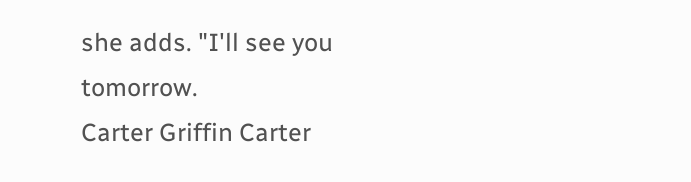she adds. "I'll see you tomorrow.
Carter Griffin Carter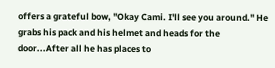offers a grateful bow, "Okay Cami. I'll see you around." He grabs his pack and his helmet and heads for the door...After all he has places to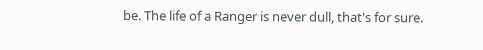be. The life of a Ranger is never dull, that's for sure.